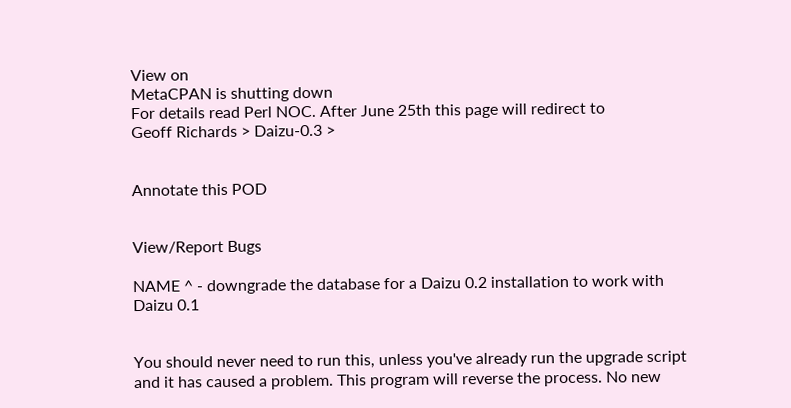View on
MetaCPAN is shutting down
For details read Perl NOC. After June 25th this page will redirect to
Geoff Richards > Daizu-0.3 >


Annotate this POD


View/Report Bugs

NAME ^ - downgrade the database for a Daizu 0.2 installation to work with Daizu 0.1


You should never need to run this, unless you've already run the upgrade script and it has caused a problem. This program will reverse the process. No new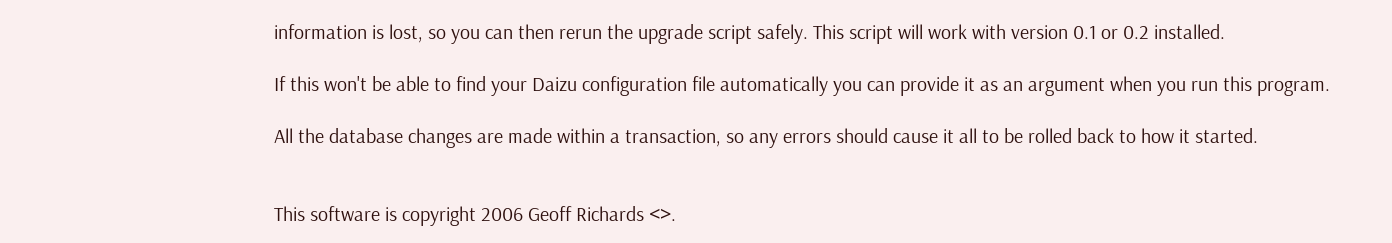information is lost, so you can then rerun the upgrade script safely. This script will work with version 0.1 or 0.2 installed.

If this won't be able to find your Daizu configuration file automatically you can provide it as an argument when you run this program.

All the database changes are made within a transaction, so any errors should cause it all to be rolled back to how it started.


This software is copyright 2006 Geoff Richards <>.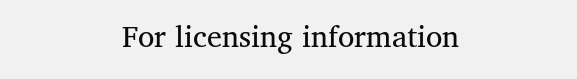For licensing information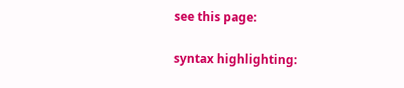see this page:

syntax highlighting: